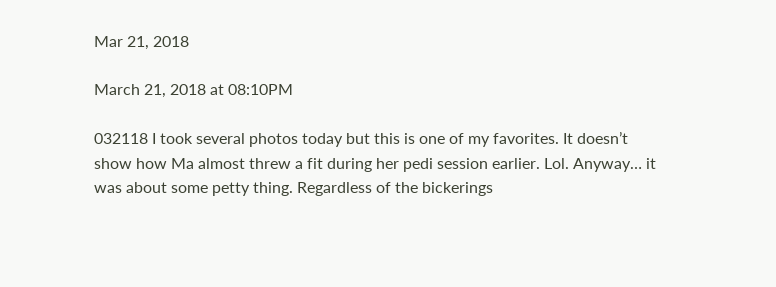Mar 21, 2018

March 21, 2018 at 08:10PM

032118 I took several photos today but this is one of my favorites. It doesn’t show how Ma almost threw a fit during her pedi session earlier. Lol. Anyway… it was about some petty thing. Regardless of the bickerings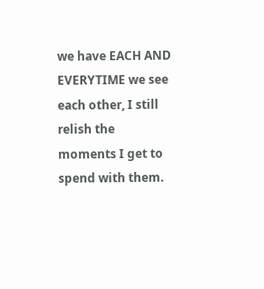we have EACH AND EVERYTIME we see each other, I still relish the moments I get to spend with them.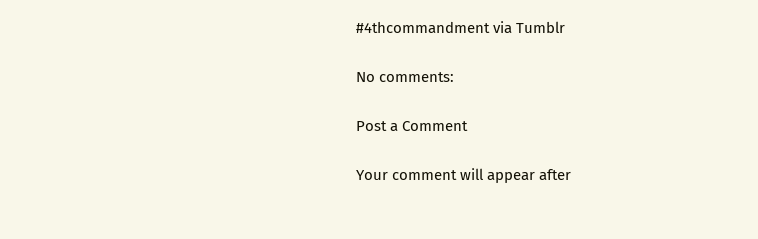#4thcommandment via Tumblr

No comments:

Post a Comment

Your comment will appear after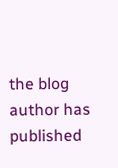the blog author has published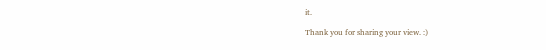it.

Thank you for sharing your view. :)